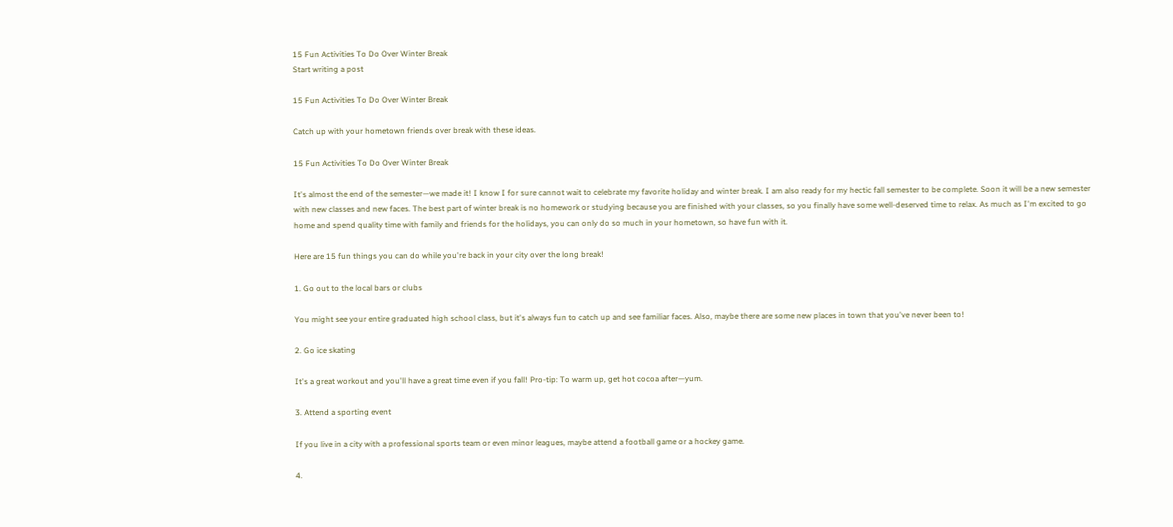15 Fun Activities To Do Over Winter Break
Start writing a post

15 Fun Activities To Do Over Winter Break

Catch up with your hometown friends over break with these ideas.

15 Fun Activities To Do Over Winter Break

It's almost the end of the semester—we made it! I know I for sure cannot wait to celebrate my favorite holiday and winter break. I am also ready for my hectic fall semester to be complete. Soon it will be a new semester with new classes and new faces. The best part of winter break is no homework or studying because you are finished with your classes, so you finally have some well-deserved time to relax. As much as I'm excited to go home and spend quality time with family and friends for the holidays, you can only do so much in your hometown, so have fun with it.

Here are 15 fun things you can do while you're back in your city over the long break!

1. Go out to the local bars or clubs

You might see your entire graduated high school class, but it's always fun to catch up and see familiar faces. Also, maybe there are some new places in town that you've never been to!

2. Go ice skating

It's a great workout and you'll have a great time even if you fall! Pro-tip: To warm up, get hot cocoa after—yum.

3. Attend a sporting event

If you live in a city with a professional sports team or even minor leagues, maybe attend a football game or a hockey game.

4.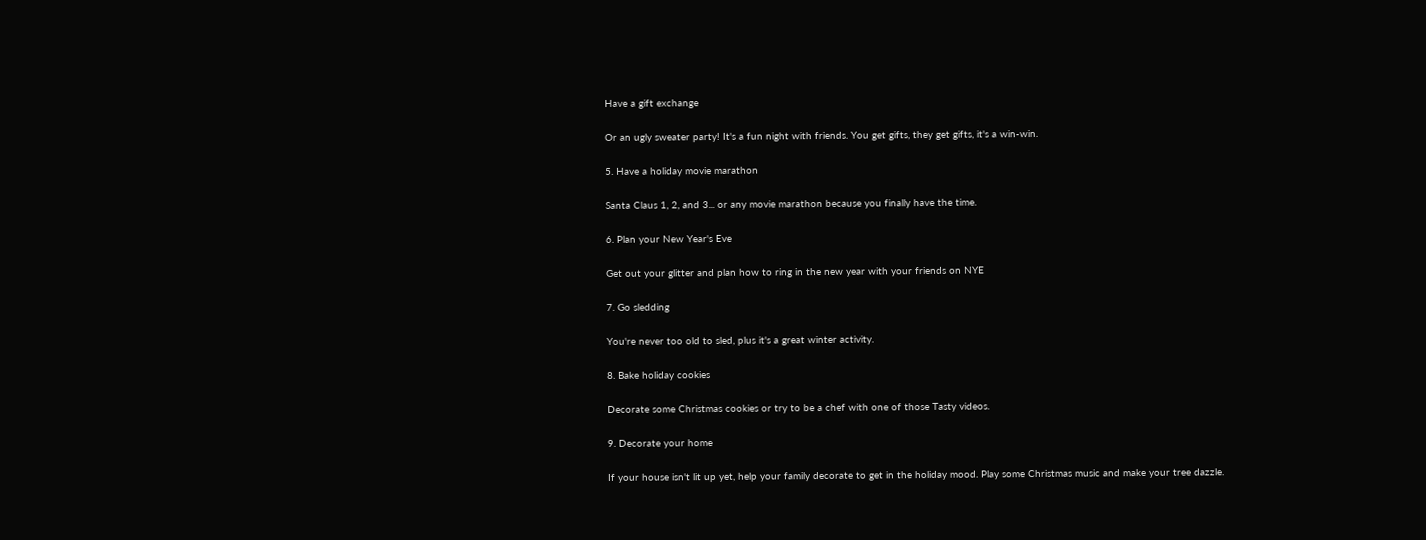Have a gift exchange

Or an ugly sweater party! It's a fun night with friends. You get gifts, they get gifts, it's a win-win.

5. Have a holiday movie marathon

Santa Claus 1, 2, and 3... or any movie marathon because you finally have the time.

6. Plan your New Year's Eve

Get out your glitter and plan how to ring in the new year with your friends on NYE

7. Go sledding

You're never too old to sled, plus it's a great winter activity.

8. Bake holiday cookies

Decorate some Christmas cookies or try to be a chef with one of those Tasty videos.

9. Decorate your home

If your house isn't lit up yet, help your family decorate to get in the holiday mood. Play some Christmas music and make your tree dazzle.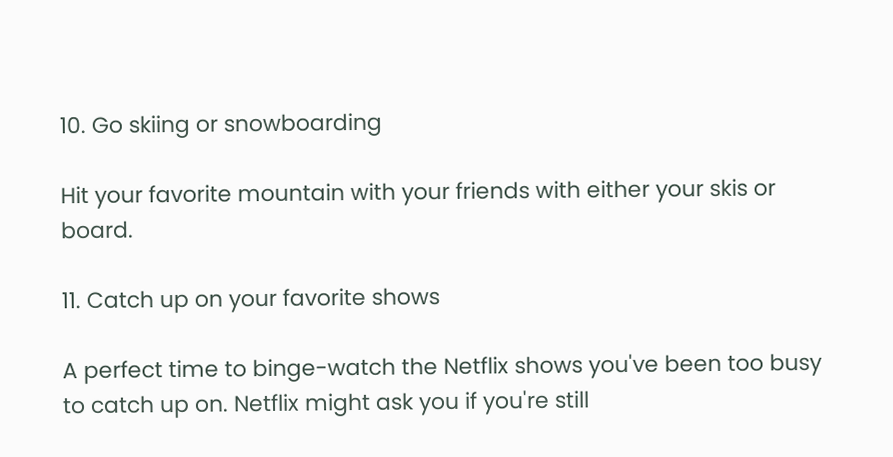10. Go skiing or snowboarding

Hit your favorite mountain with your friends with either your skis or board.

11. Catch up on your favorite shows

A perfect time to binge-watch the Netflix shows you've been too busy to catch up on. Netflix might ask you if you're still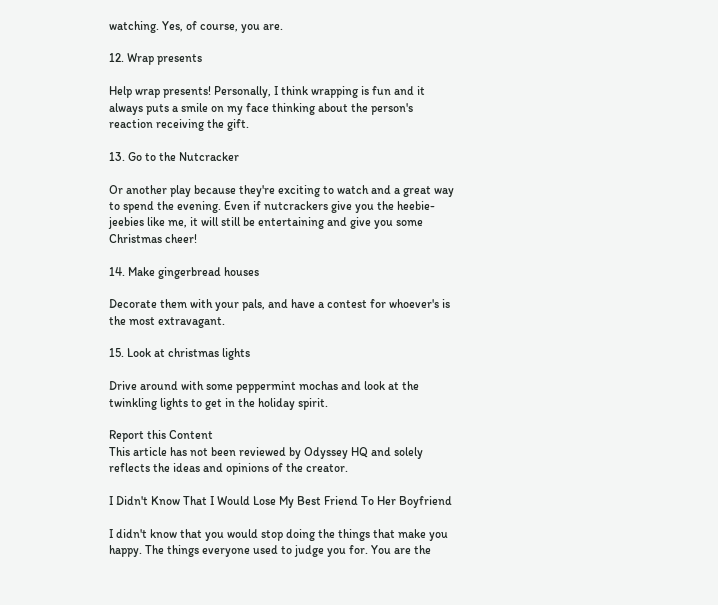watching. Yes, of course, you are.

12. Wrap presents

Help wrap presents! Personally, I think wrapping is fun and it always puts a smile on my face thinking about the person's reaction receiving the gift.

13. Go to the Nutcracker

Or another play because they're exciting to watch and a great way to spend the evening. Even if nutcrackers give you the heebie-jeebies like me, it will still be entertaining and give you some Christmas cheer!

14. Make gingerbread houses

Decorate them with your pals, and have a contest for whoever's is the most extravagant.

15. Look at christmas lights

Drive around with some peppermint mochas and look at the twinkling lights to get in the holiday spirit.

Report this Content
This article has not been reviewed by Odyssey HQ and solely reflects the ideas and opinions of the creator.

I Didn't Know That I Would Lose My Best Friend To Her Boyfriend

I didn't know that you would stop doing the things that make you happy. The things everyone used to judge you for. You are the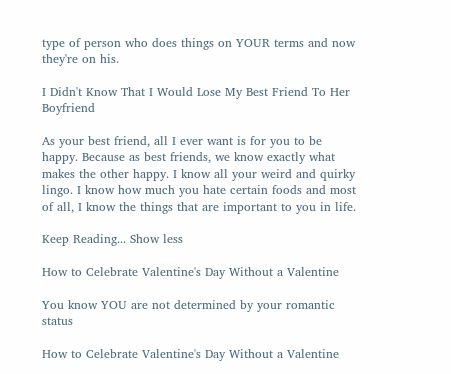type of person who does things on YOUR terms and now they're on his.

I Didn't Know That I Would Lose My Best Friend To Her Boyfriend

As your best friend, all I ever want is for you to be happy. Because as best friends, we know exactly what makes the other happy. I know all your weird and quirky lingo. I know how much you hate certain foods and most of all, I know the things that are important to you in life.

Keep Reading... Show less

How to Celebrate Valentine's Day Without a Valentine

You know YOU are not determined by your romantic status

How to Celebrate Valentine's Day Without a Valentine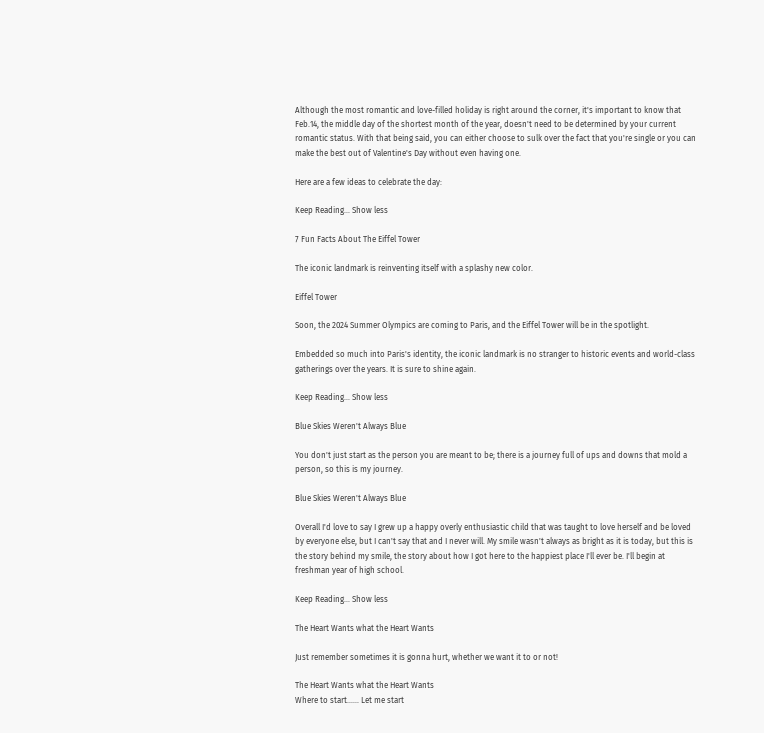Although the most romantic and love-filled holiday is right around the corner, it's important to know that Feb.14, the middle day of the shortest month of the year, doesn't need to be determined by your current romantic status. With that being said, you can either choose to sulk over the fact that you're single or you can make the best out of Valentine's Day without even having one.

Here are a few ideas to celebrate the day:

Keep Reading... Show less

7 Fun Facts About The Eiffel Tower

The iconic landmark is reinventing itself with a splashy new color.

Eiffel Tower

Soon, the 2024 Summer Olympics are coming to Paris, and the Eiffel Tower will be in the spotlight.

Embedded so much into Paris's identity, the iconic landmark is no stranger to historic events and world-class gatherings over the years. It is sure to shine again.

Keep Reading... Show less

Blue Skies Weren't Always Blue

You don't just start as the person you are meant to be; there is a journey full of ups and downs that mold a person, so this is my journey.

Blue Skies Weren't Always Blue

Overall I'd love to say I grew up a happy overly enthusiastic child that was taught to love herself and be loved by everyone else, but I can't say that and I never will. My smile wasn't always as bright as it is today, but this is the story behind my smile, the story about how I got here to the happiest place I'll ever be. I'll begin at freshman year of high school.

Keep Reading... Show less

The Heart Wants what the Heart Wants

Just remember sometimes it is gonna hurt, whether we want it to or not!

The Heart Wants what the Heart Wants
Where to start...... Let me start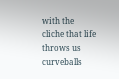with the cliche that life throws us curveballs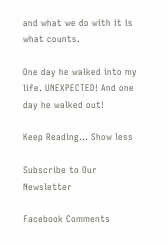and what we do with it is what counts.

One day he walked into my life. UNEXPECTED! And one day he walked out!

Keep Reading... Show less

Subscribe to Our Newsletter

Facebook Comments